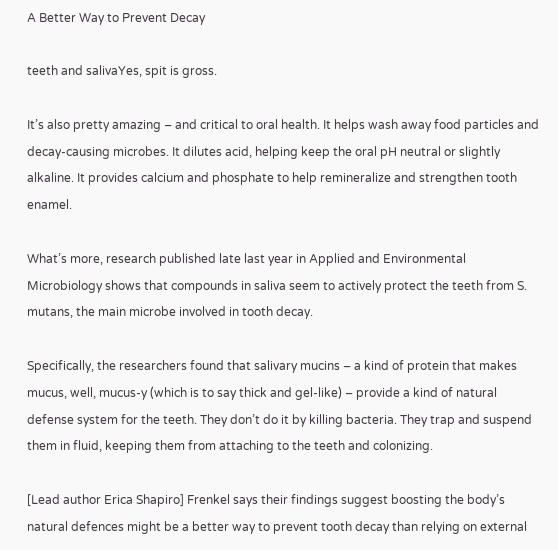A Better Way to Prevent Decay

teeth and salivaYes, spit is gross.

It’s also pretty amazing – and critical to oral health. It helps wash away food particles and decay-causing microbes. It dilutes acid, helping keep the oral pH neutral or slightly alkaline. It provides calcium and phosphate to help remineralize and strengthen tooth enamel.

What’s more, research published late last year in Applied and Environmental Microbiology shows that compounds in saliva seem to actively protect the teeth from S. mutans, the main microbe involved in tooth decay.

Specifically, the researchers found that salivary mucins – a kind of protein that makes mucus, well, mucus-y (which is to say thick and gel-like) – provide a kind of natural defense system for the teeth. They don’t do it by killing bacteria. They trap and suspend them in fluid, keeping them from attaching to the teeth and colonizing.

[Lead author Erica Shapiro] Frenkel says their findings suggest boosting the body’s natural defences might be a better way to prevent tooth decay than relying on external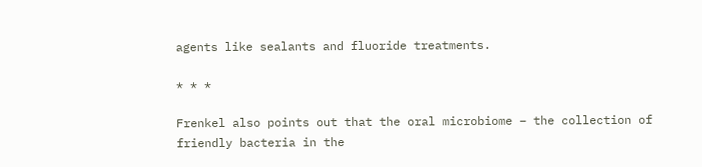agents like sealants and fluoride treatments.

* * *

Frenkel also points out that the oral microbiome – the collection of friendly bacteria in the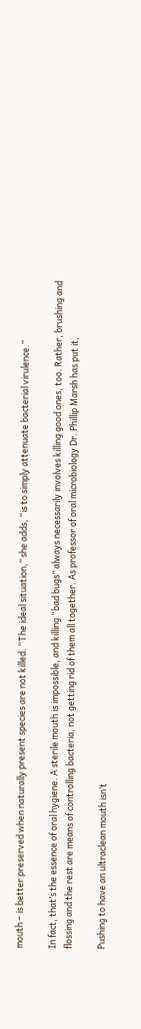mouth – is better preserved when naturally present species are not killed. “The ideal situation,” she adds, “is to simply attenuate bacterial virulence.”

In fact, that’s the essence of oral hygiene. A sterile mouth is impossible, and killing “bad bugs” always necessarily involves killing good ones, too. Rather, brushing and flossing and the rest are means of controlling bacteria, not getting rid of them all together. As professor of oral microbiology Dr. Phillip Marsh has put it,

Pushing to have an ultraclean mouth isn’t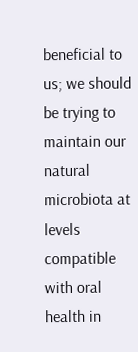beneficial to us; we should be trying to maintain our natural microbiota at levels compatible with oral health in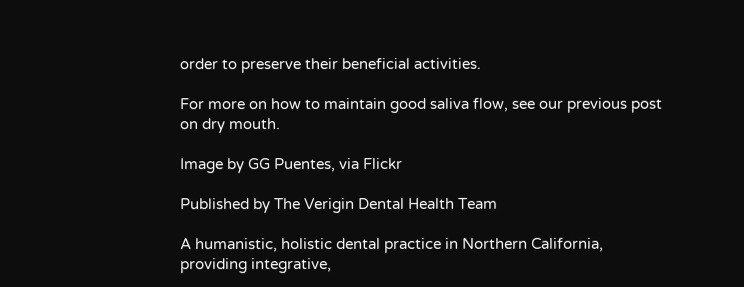order to preserve their beneficial activities.

For more on how to maintain good saliva flow, see our previous post on dry mouth.

Image by GG Puentes, via Flickr

Published by The Verigin Dental Health Team

A humanistic, holistic dental practice in Northern California, providing integrative,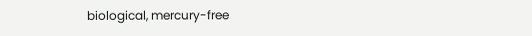biological, mercury-free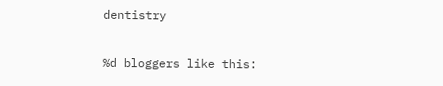dentistry

%d bloggers like this: